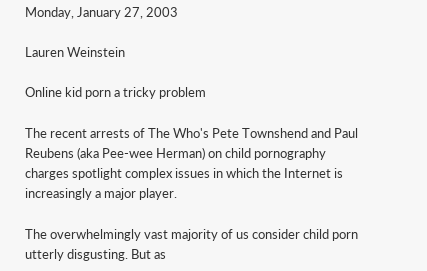Monday, January 27, 2003

Lauren Weinstein

Online kid porn a tricky problem

The recent arrests of The Who's Pete Townshend and Paul Reubens (aka Pee-wee Herman) on child pornography charges spotlight complex issues in which the Internet is increasingly a major player.

The overwhelmingly vast majority of us consider child porn utterly disgusting. But as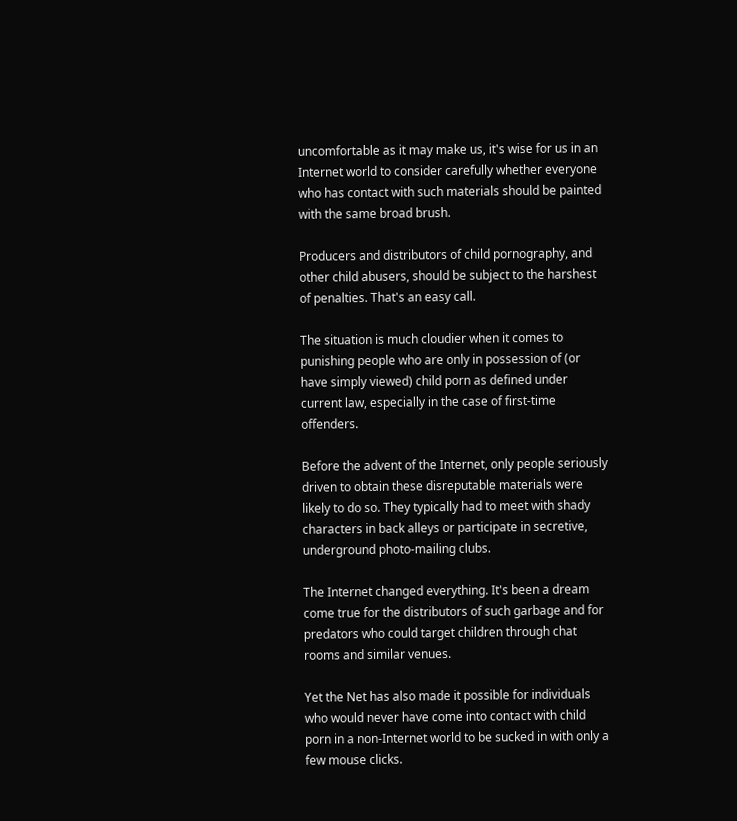uncomfortable as it may make us, it's wise for us in an Internet world to consider carefully whether everyone who has contact with such materials should be painted with the same broad brush.

Producers and distributors of child pornography, and other child abusers, should be subject to the harshest of penalties. That's an easy call.

The situation is much cloudier when it comes to punishing people who are only in possession of (or have simply viewed) child porn as defined under current law, especially in the case of first-time offenders.

Before the advent of the Internet, only people seriously driven to obtain these disreputable materials were likely to do so. They typically had to meet with shady characters in back alleys or participate in secretive, underground photo-mailing clubs.

The Internet changed everything. It's been a dream come true for the distributors of such garbage and for predators who could target children through chat rooms and similar venues.

Yet the Net has also made it possible for individuals who would never have come into contact with child porn in a non-Internet world to be sucked in with only a few mouse clicks.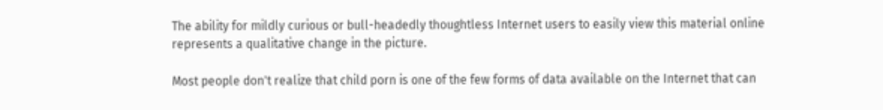The ability for mildly curious or bull-headedly thoughtless Internet users to easily view this material online represents a qualitative change in the picture.

Most people don't realize that child porn is one of the few forms of data available on the Internet that can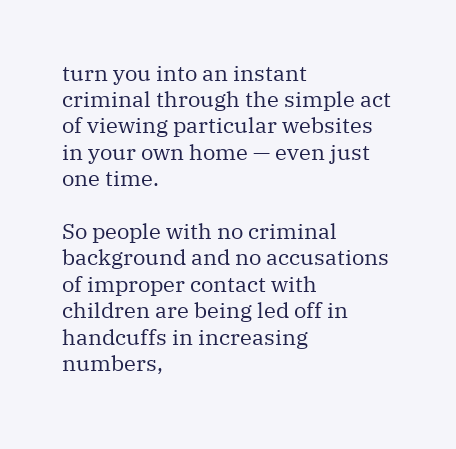turn you into an instant criminal through the simple act of viewing particular websites in your own home — even just one time.

So people with no criminal background and no accusations of improper contact with children are being led off in handcuffs in increasing numbers,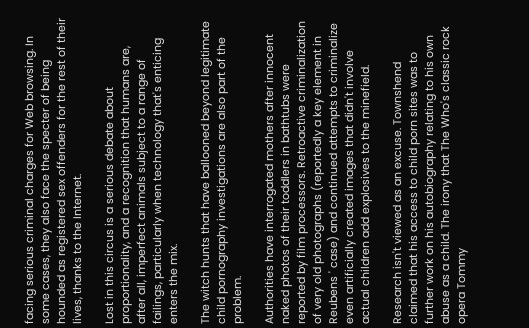facing serious criminal charges for Web browsing. In some cases, they also face the specter of being hounded as registered sex offenders for the rest of their lives, thanks to the Internet.

Lost in this circus is a serious debate about proportionality, and a recognition that humans are, after all, imperfect animals subject to a range of failings, particularly when technology that's enticing enters the mix.

The witch hunts that have ballooned beyond legitimate child pornography investigations are also part of the problem.

Authorities have interrogated mothers after innocent naked photos of their toddlers in bathtubs were reported by film processors. Retroactive criminalization of very old photographs (reportedly a key element in Reubens ' case) and continued attempts to criminalize even artificially created images that didn't involve actual children add explosives to the minefield.

Research isn't viewed as an excuse. Townshend claimed that his access to child porn sites was to further work on his autobiography relating to his own abuse as a child. The irony that The Who's classic rock opera Tommy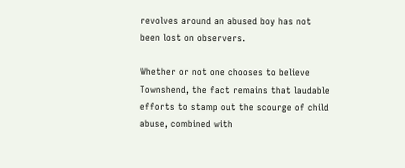revolves around an abused boy has not been lost on observers.

Whether or not one chooses to believe Townshend, the fact remains that laudable efforts to stamp out the scourge of child abuse, combined with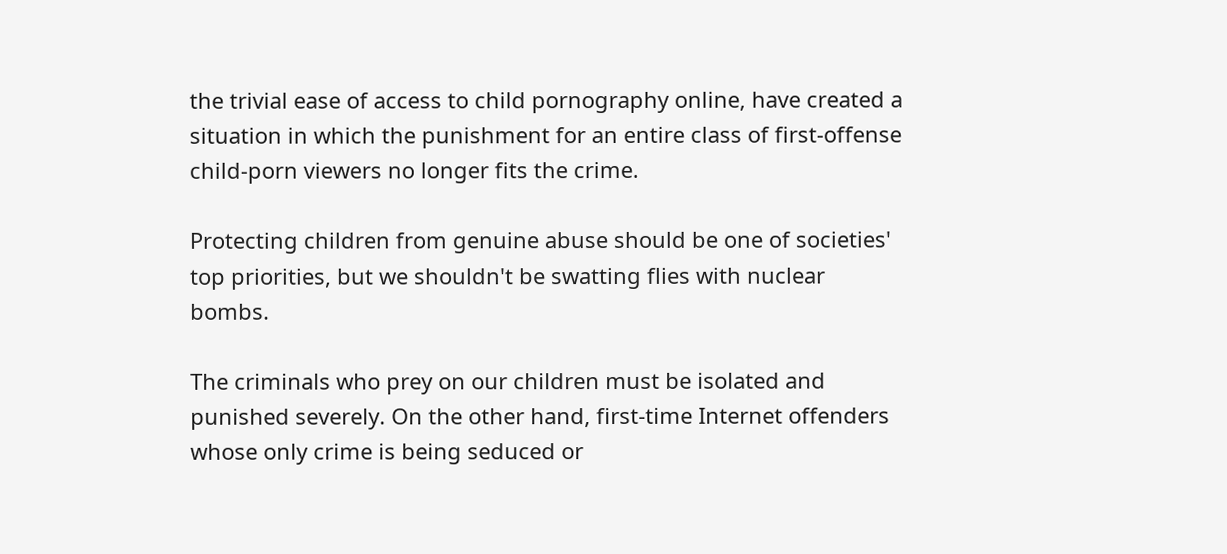the trivial ease of access to child pornography online, have created a situation in which the punishment for an entire class of first-offense child-porn viewers no longer fits the crime.

Protecting children from genuine abuse should be one of societies' top priorities, but we shouldn't be swatting flies with nuclear bombs.

The criminals who prey on our children must be isolated and punished severely. On the other hand, first-time Internet offenders whose only crime is being seduced or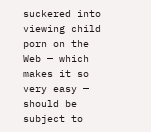suckered into viewing child porn on the Web — which makes it so very easy — should be subject to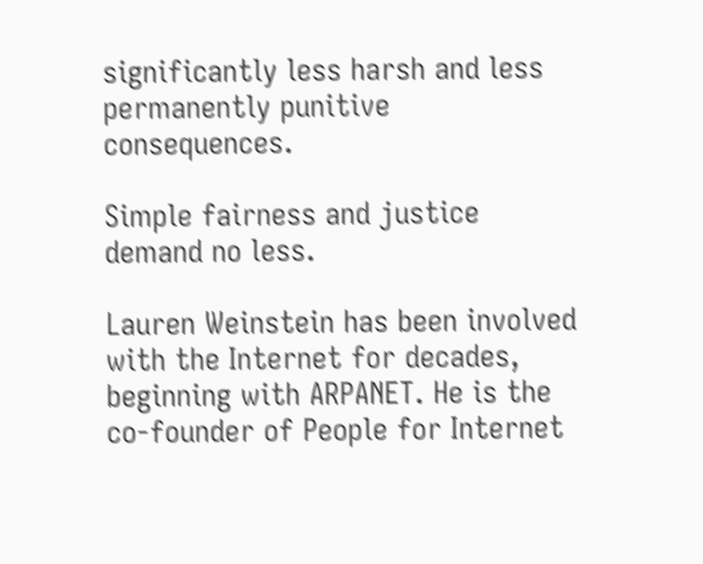significantly less harsh and less permanently punitive consequences.

Simple fairness and justice demand no less.

Lauren Weinstein has been involved with the Internet for decades, beginning with ARPANET. He is the co-founder of People for Internet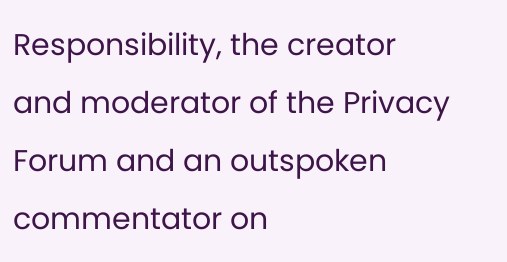Responsibility, the creator and moderator of the Privacy Forum and an outspoken commentator on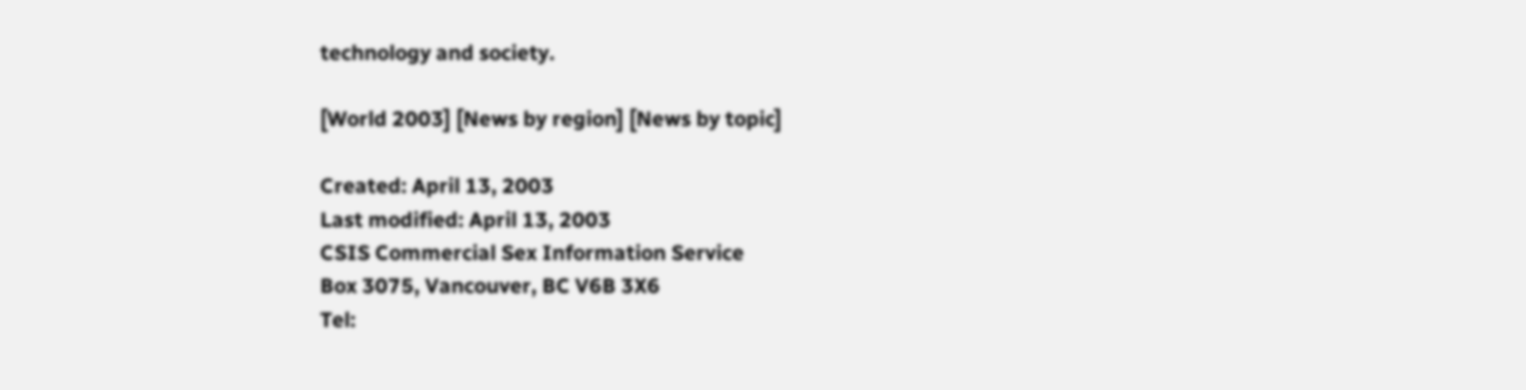technology and society.

[World 2003] [News by region] [News by topic]

Created: April 13, 2003
Last modified: April 13, 2003
CSIS Commercial Sex Information Service
Box 3075, Vancouver, BC V6B 3X6
Tel: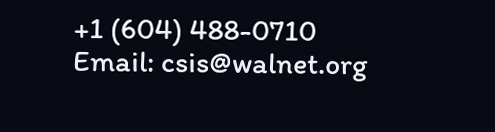+1 (604) 488-0710
Email: csis@walnet.org